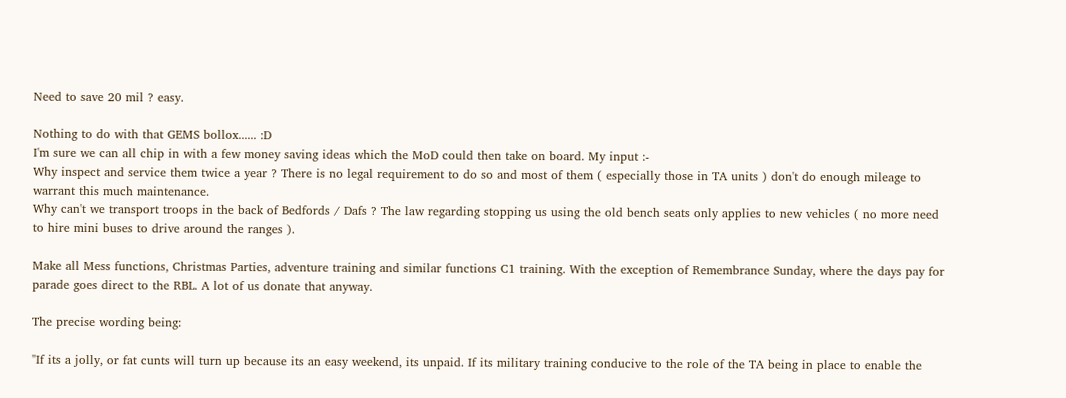Need to save 20 mil ? easy.

Nothing to do with that GEMS bollox...... :D
I'm sure we can all chip in with a few money saving ideas which the MoD could then take on board. My input :-
Why inspect and service them twice a year ? There is no legal requirement to do so and most of them ( especially those in TA units ) don't do enough mileage to warrant this much maintenance.
Why can't we transport troops in the back of Bedfords / Dafs ? The law regarding stopping us using the old bench seats only applies to new vehicles ( no more need to hire mini buses to drive around the ranges ).

Make all Mess functions, Christmas Parties, adventure training and similar functions C1 training. With the exception of Remembrance Sunday, where the days pay for parade goes direct to the RBL. A lot of us donate that anyway.

The precise wording being:

"If its a jolly, or fat cunts will turn up because its an easy weekend, its unpaid. If its military training conducive to the role of the TA being in place to enable the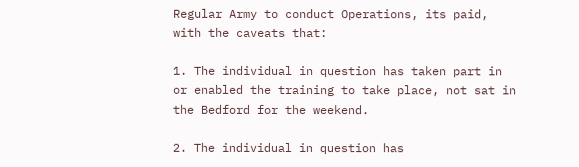Regular Army to conduct Operations, its paid, with the caveats that:

1. The individual in question has taken part in or enabled the training to take place, not sat in the Bedford for the weekend.

2. The individual in question has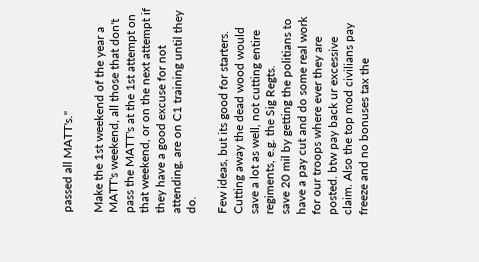passed all MATT's."

Make the 1st weekend of the year a MATT's weekend, all those that don't pass the MATT's at the 1st attempt on that weekend, or on the next attempt if they have a good excuse for not attending, are on C1 training until they do.

Few ideas, but its good for starters. Cutting away the dead wood would save a lot as well, not cutting entire regiments, e.g. the Sig Regts.
save 20 mil by getting the politians to have a pay cut and do some real work for our troops where ever they are posted. btw pay back ur excessive claim. Also the top mod civilians pay freeze and no bonuses tax the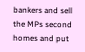bankers and sell the MPs second homes and put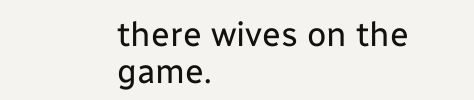there wives on the game.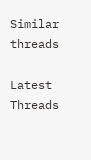Similar threads

Latest Threads